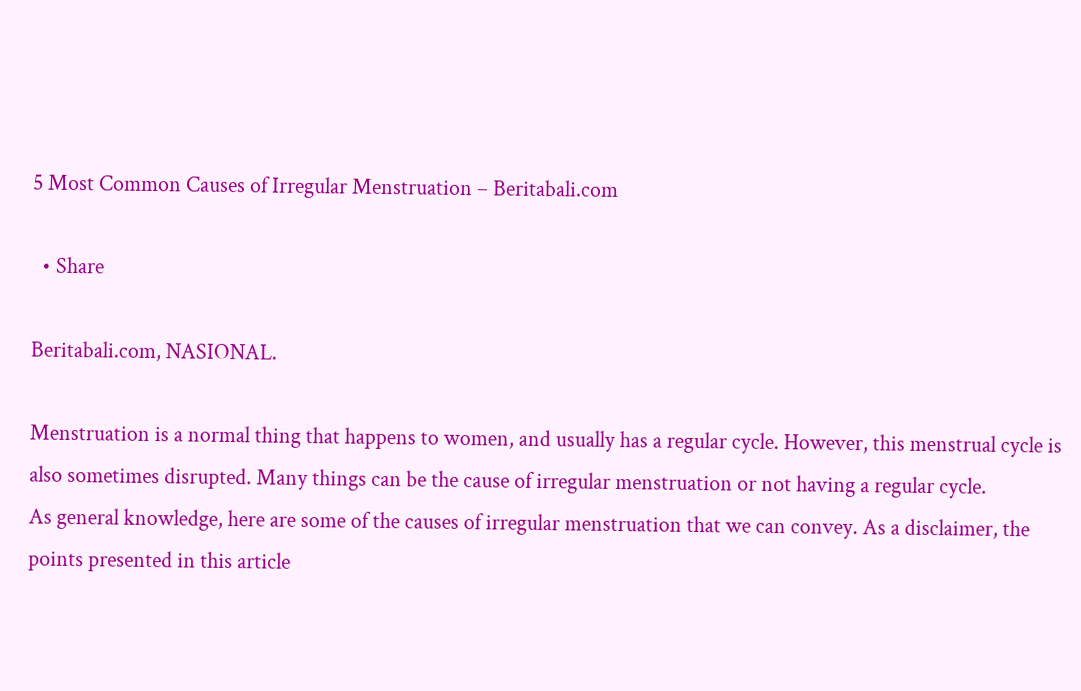5 Most Common Causes of Irregular Menstruation – Beritabali.com

  • Share

Beritabali.com, NASIONAL.

Menstruation is a normal thing that happens to women, and usually has a regular cycle. However, this menstrual cycle is also sometimes disrupted. Many things can be the cause of irregular menstruation or not having a regular cycle.
As general knowledge, here are some of the causes of irregular menstruation that we can convey. As a disclaimer, the points presented in this article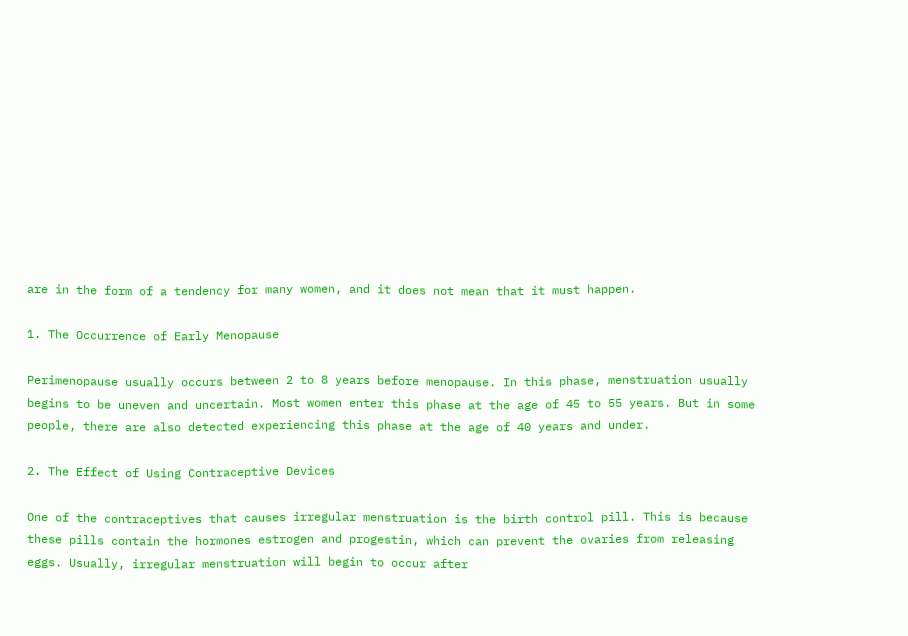are in the form of a tendency for many women, and it does not mean that it must happen.

1. The Occurrence of Early Menopause

Perimenopause usually occurs between 2 to 8 years before menopause. In this phase, menstruation usually begins to be uneven and uncertain. Most women enter this phase at the age of 45 to 55 years. But in some people, there are also detected experiencing this phase at the age of 40 years and under.

2. The Effect of Using Contraceptive Devices

One of the contraceptives that causes irregular menstruation is the birth control pill. This is because these pills contain the hormones estrogen and progestin, which can prevent the ovaries from releasing eggs. Usually, irregular menstruation will begin to occur after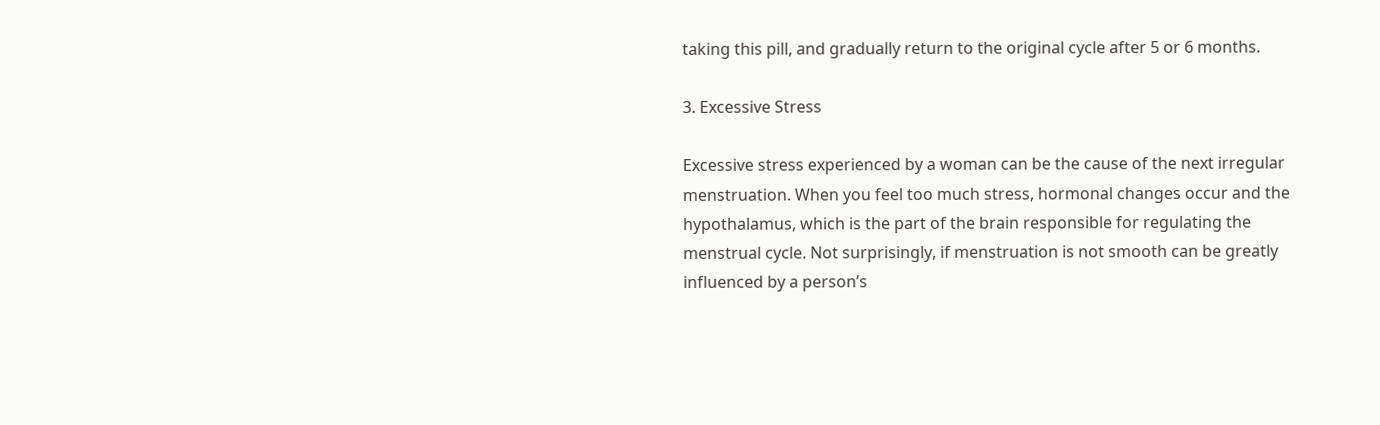taking this pill, and gradually return to the original cycle after 5 or 6 months.

3. Excessive Stress

Excessive stress experienced by a woman can be the cause of the next irregular menstruation. When you feel too much stress, hormonal changes occur and the hypothalamus, which is the part of the brain responsible for regulating the menstrual cycle. Not surprisingly, if menstruation is not smooth can be greatly influenced by a person’s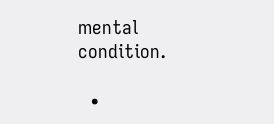mental condition.

  •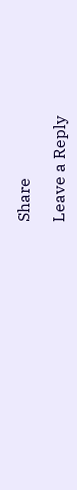Share

Leave a Reply